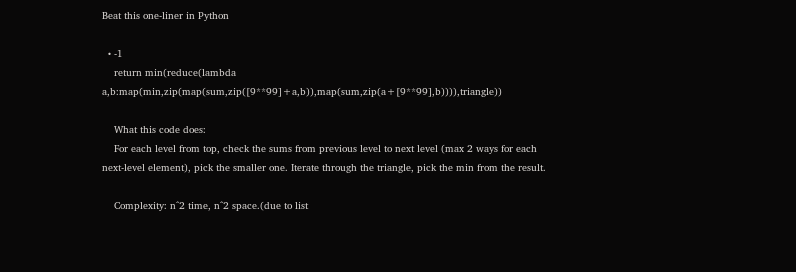Beat this one-liner in Python

  • -1
    return min(reduce(lambda a,b:map(min,zip(map(sum,zip([9**99]+a,b)),map(sum,zip(a+[9**99],b)))),triangle))

    What this code does:
    For each level from top, check the sums from previous level to next level (max 2 ways for each next-level element), pick the smaller one. Iterate through the triangle, pick the min from the result.

    Complexity: n^2 time, n^2 space.(due to list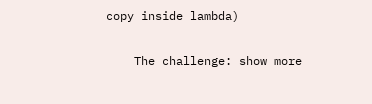copy inside lambda)

    The challenge: show more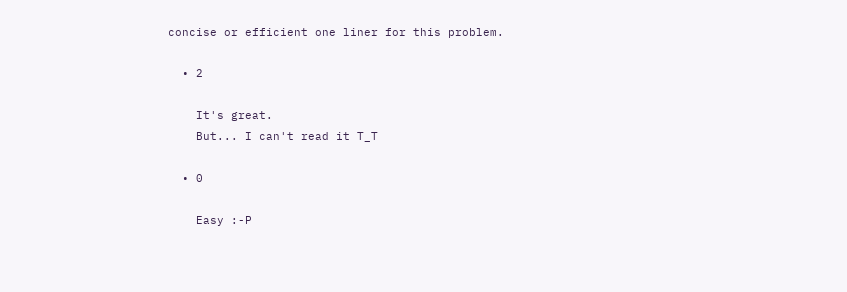concise or efficient one liner for this problem.

  • 2

    It's great.
    But... I can't read it T_T

  • 0

    Easy :-P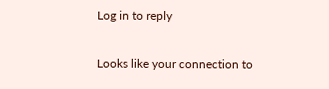Log in to reply

Looks like your connection to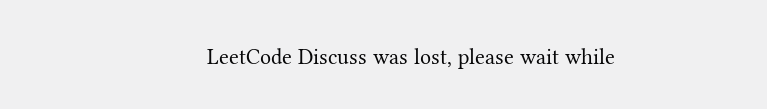LeetCode Discuss was lost, please wait while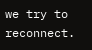we try to reconnect.